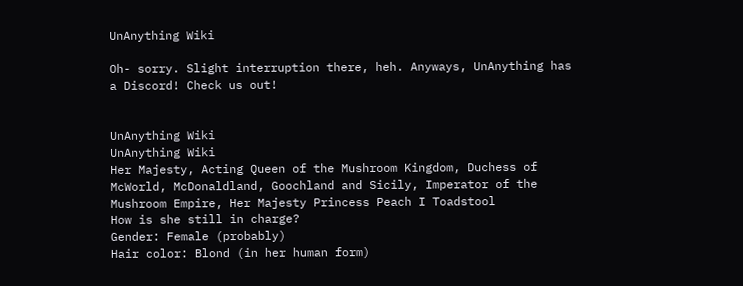UnAnything Wiki

Oh- sorry. Slight interruption there, heh. Anyways, UnAnything has a Discord! Check us out!


UnAnything Wiki
UnAnything Wiki
Her Majesty, Acting Queen of the Mushroom Kingdom, Duchess of McWorld, McDonaldland, Goochland and Sicily, Imperator of the Mushroom Empire, Her Majesty Princess Peach I Toadstool
How is she still in charge?
Gender: Female (probably)
Hair color: Blond (in her human form)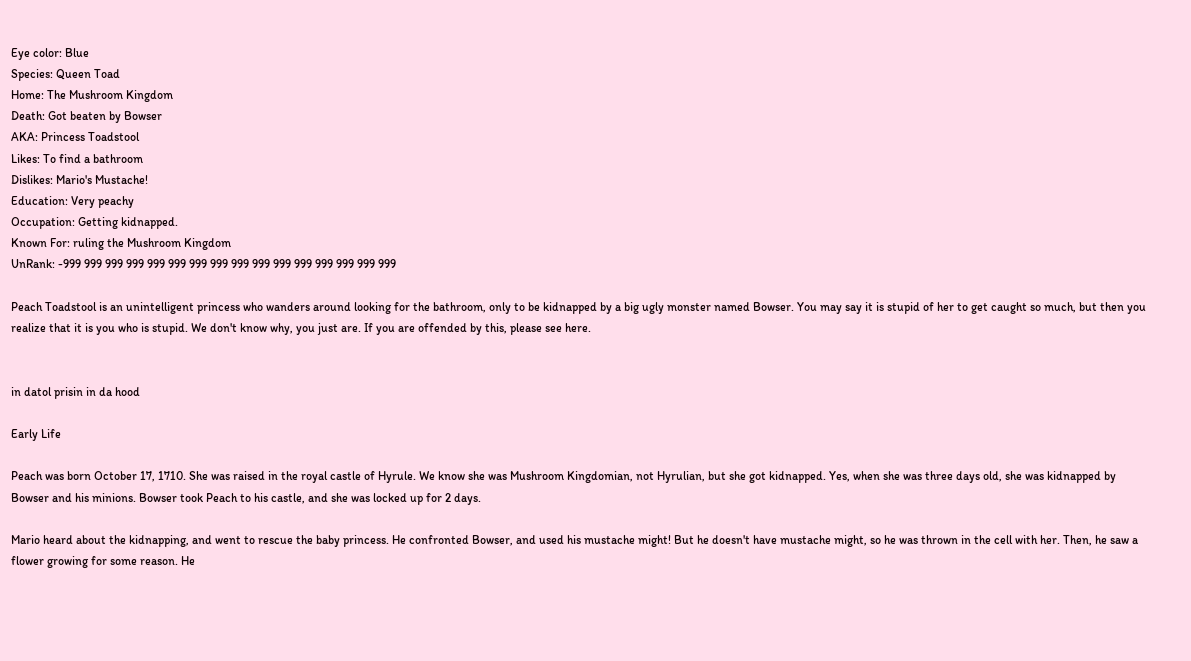Eye color: Blue
Species: Queen Toad
Home: The Mushroom Kingdom
Death: Got beaten by Bowser
AKA: Princess Toadstool
Likes: To find a bathroom
Dislikes: Mario's Mustache!
Education: Very peachy
Occupation: Getting kidnapped.
Known For: ruling the Mushroom Kingdom
UnRank: -999 999 999 999 999 999 999 999 999 999 999 999 999 999 999 999

Peach Toadstool is an unintelligent princess who wanders around looking for the bathroom, only to be kidnapped by a big ugly monster named Bowser. You may say it is stupid of her to get caught so much, but then you realize that it is you who is stupid. We don't know why, you just are. If you are offended by this, please see here.


in datol prisin in da hood

Early Life

Peach was born October 17, 1710. She was raised in the royal castle of Hyrule. We know she was Mushroom Kingdomian, not Hyrulian, but she got kidnapped. Yes, when she was three days old, she was kidnapped by Bowser and his minions. Bowser took Peach to his castle, and she was locked up for 2 days.

Mario heard about the kidnapping, and went to rescue the baby princess. He confronted Bowser, and used his mustache might! But he doesn't have mustache might, so he was thrown in the cell with her. Then, he saw a flower growing for some reason. He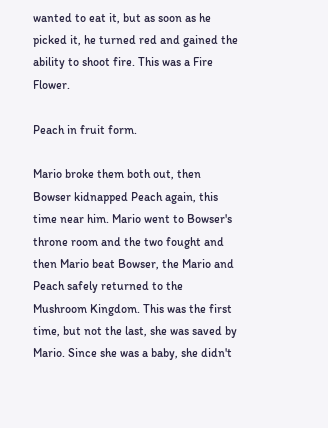wanted to eat it, but as soon as he picked it, he turned red and gained the ability to shoot fire. This was a Fire Flower.

Peach in fruit form.

Mario broke them both out, then Bowser kidnapped Peach again, this time near him. Mario went to Bowser's throne room and the two fought and then Mario beat Bowser, the Mario and Peach safely returned to the Mushroom Kingdom. This was the first time, but not the last, she was saved by Mario. Since she was a baby, she didn't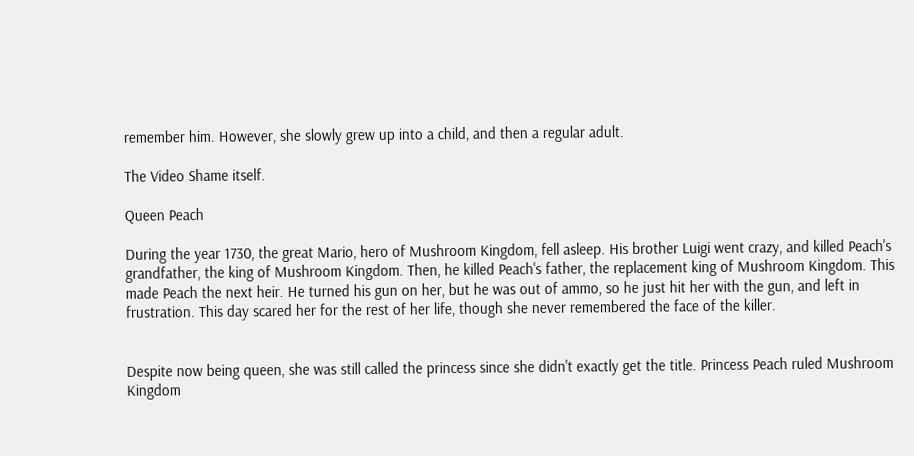remember him. However, she slowly grew up into a child, and then a regular adult.

The Video Shame itself.

Queen Peach

During the year 1730, the great Mario, hero of Mushroom Kingdom, fell asleep. His brother Luigi went crazy, and killed Peach's grandfather, the king of Mushroom Kingdom. Then, he killed Peach's father, the replacement king of Mushroom Kingdom. This made Peach the next heir. He turned his gun on her, but he was out of ammo, so he just hit her with the gun, and left in frustration. This day scared her for the rest of her life, though she never remembered the face of the killer.


Despite now being queen, she was still called the princess since she didn't exactly get the title. Princess Peach ruled Mushroom Kingdom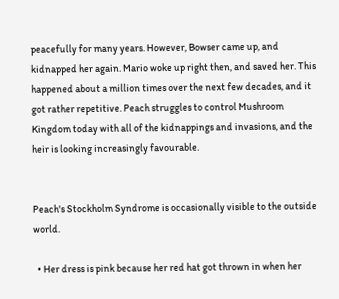peacefully for many years. However, Bowser came up, and kidnapped her again. Mario woke up right then, and saved her. This happened about a million times over the next few decades, and it got rather repetitive. Peach struggles to control Mushroom Kingdom today with all of the kidnappings and invasions, and the heir is looking increasingly favourable.


Peach's Stockholm Syndrome is occasionally visible to the outside world.

  • Her dress is pink because her red hat got thrown in when her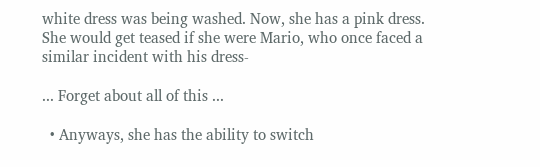white dress was being washed. Now, she has a pink dress. She would get teased if she were Mario, who once faced a similar incident with his dress-

... Forget about all of this ...

  • Anyways, she has the ability to switch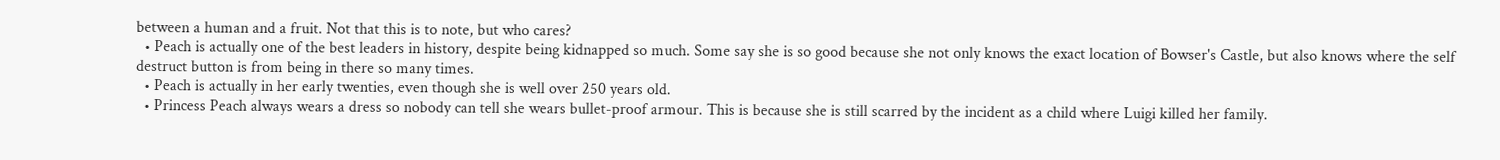between a human and a fruit. Not that this is to note, but who cares?
  • Peach is actually one of the best leaders in history, despite being kidnapped so much. Some say she is so good because she not only knows the exact location of Bowser's Castle, but also knows where the self destruct button is from being in there so many times.
  • Peach is actually in her early twenties, even though she is well over 250 years old.
  • Princess Peach always wears a dress so nobody can tell she wears bullet-proof armour. This is because she is still scarred by the incident as a child where Luigi killed her family.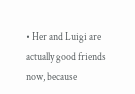• Her and Luigi are actually good friends now, because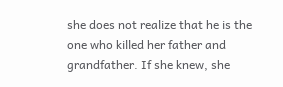she does not realize that he is the one who killed her father and grandfather. If she knew, she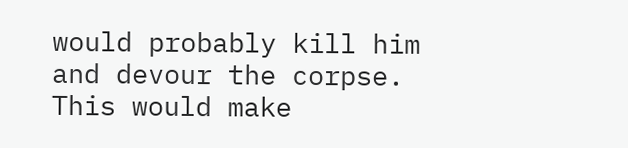would probably kill him and devour the corpse. This would make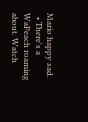Mario happy sad.
  • There's a WaPeach roaming about. Watch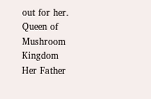out for her.
Queen of Mushroom Kingdom
Her Father